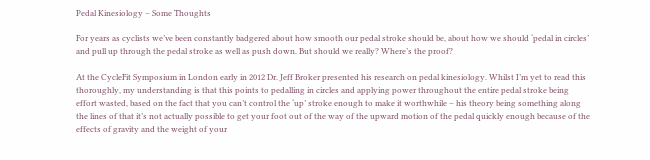Pedal Kinesiology – Some Thoughts

For years as cyclists we’ve been constantly badgered about how smooth our pedal stroke should be, about how we should ‘pedal in circles’ and pull up through the pedal stroke as well as push down. But should we really? Where’s the proof?

At the CycleFit Symposium in London early in 2012 Dr. Jeff Broker presented his research on pedal kinesiology. Whilst I’m yet to read this thoroughly, my understanding is that this points to pedalling in circles and applying power throughout the entire pedal stroke being effort wasted, based on the fact that you can’t control the ‘up’ stroke enough to make it worthwhile – his theory being something along the lines of that it’s not actually possible to get your foot out of the way of the upward motion of the pedal quickly enough because of the effects of gravity and the weight of your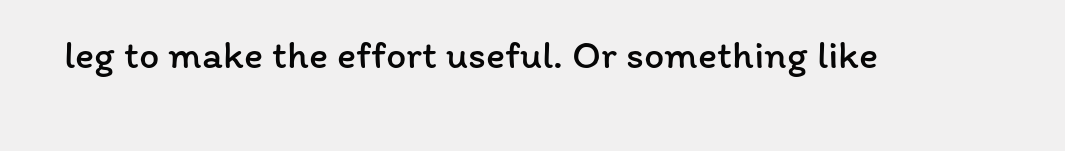leg to make the effort useful. Or something like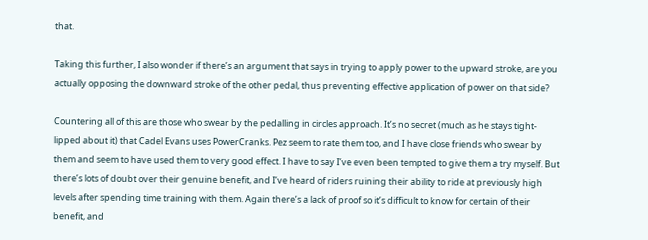that.

Taking this further, I also wonder if there’s an argument that says in trying to apply power to the upward stroke, are you actually opposing the downward stroke of the other pedal, thus preventing effective application of power on that side?

Countering all of this are those who swear by the pedalling in circles approach. It’s no secret (much as he stays tight-lipped about it) that Cadel Evans uses PowerCranks. Pez seem to rate them too, and I have close friends who swear by them and seem to have used them to very good effect. I have to say I’ve even been tempted to give them a try myself. But there’s lots of doubt over their genuine benefit, and I’ve heard of riders ruining their ability to ride at previously high levels after spending time training with them. Again there’s a lack of proof so it’s difficult to know for certain of their benefit, and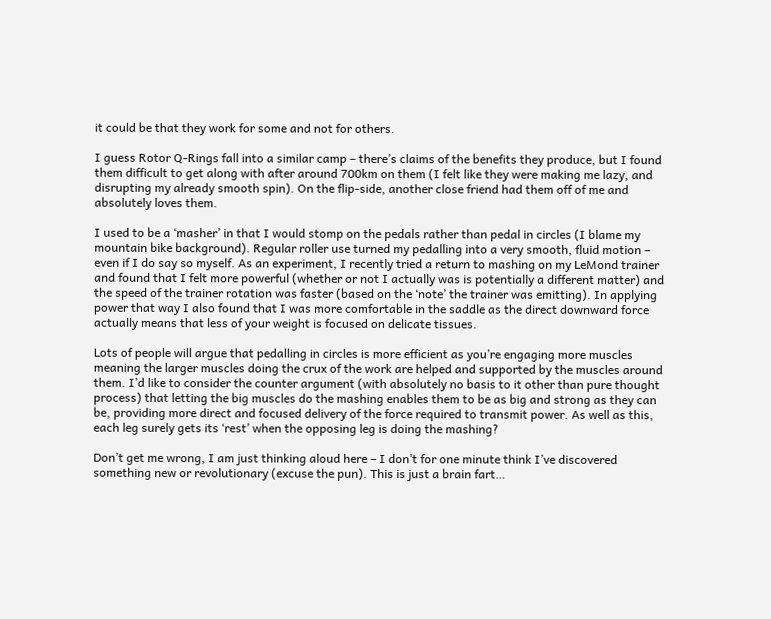it could be that they work for some and not for others.

I guess Rotor Q-Rings fall into a similar camp – there’s claims of the benefits they produce, but I found them difficult to get along with after around 700km on them (I felt like they were making me lazy, and disrupting my already smooth spin). On the flip-side, another close friend had them off of me and absolutely loves them.

I used to be a ‘masher’ in that I would stomp on the pedals rather than pedal in circles (I blame my mountain bike background). Regular roller use turned my pedalling into a very smooth, fluid motion – even if I do say so myself. As an experiment, I recently tried a return to mashing on my LeMond trainer and found that I felt more powerful (whether or not I actually was is potentially a different matter) and the speed of the trainer rotation was faster (based on the ‘note’ the trainer was emitting). In applying power that way I also found that I was more comfortable in the saddle as the direct downward force actually means that less of your weight is focused on delicate tissues.

Lots of people will argue that pedalling in circles is more efficient as you’re engaging more muscles meaning the larger muscles doing the crux of the work are helped and supported by the muscles around them. I’d like to consider the counter argument (with absolutely no basis to it other than pure thought process) that letting the big muscles do the mashing enables them to be as big and strong as they can be, providing more direct and focused delivery of the force required to transmit power. As well as this, each leg surely gets its ‘rest’ when the opposing leg is doing the mashing?

Don’t get me wrong, I am just thinking aloud here – I don’t for one minute think I’ve discovered something new or revolutionary (excuse the pun). This is just a brain fart…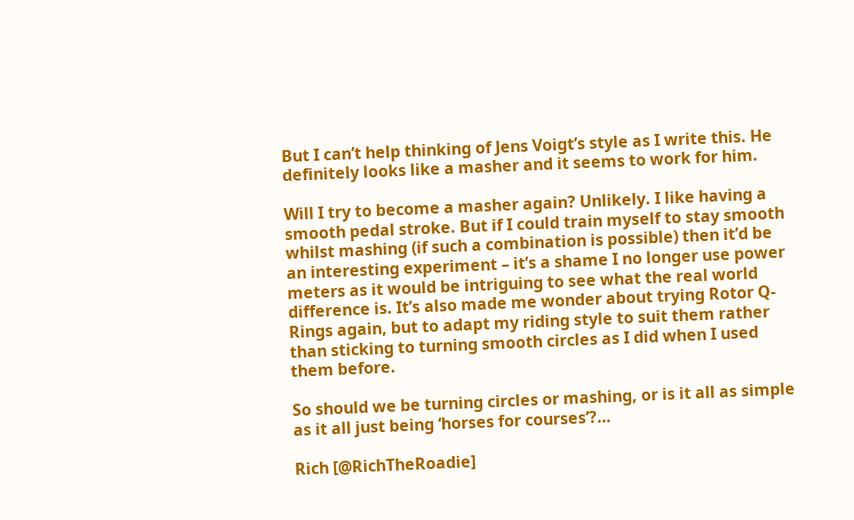But I can’t help thinking of Jens Voigt’s style as I write this. He definitely looks like a masher and it seems to work for him.

Will I try to become a masher again? Unlikely. I like having a smooth pedal stroke. But if I could train myself to stay smooth whilst mashing (if such a combination is possible) then it’d be an interesting experiment – it’s a shame I no longer use power meters as it would be intriguing to see what the real world difference is. It’s also made me wonder about trying Rotor Q-Rings again, but to adapt my riding style to suit them rather than sticking to turning smooth circles as I did when I used them before.

So should we be turning circles or mashing, or is it all as simple as it all just being ‘horses for courses’?…

Rich [@RichTheRoadie]